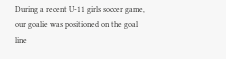During a recent U-11 girls soccer game, our goalie was positioned on the goal line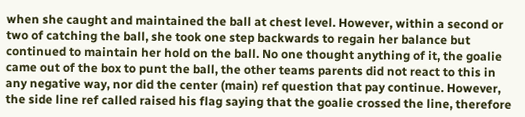when she caught and maintained the ball at chest level. However, within a second or two of catching the ball, she took one step backwards to regain her balance but continued to maintain her hold on the ball. No one thought anything of it, the goalie came out of the box to punt the ball, the other teams parents did not react to this in any negative way, nor did the center (main) ref question that pay continue. However, the side line ref called raised his flag saying that the goalie crossed the line, therefore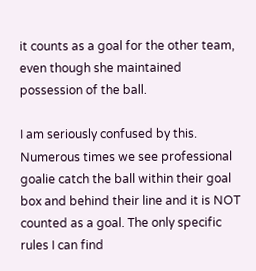it counts as a goal for the other team, even though she maintained possession of the ball.

I am seriously confused by this. Numerous times we see professional goalie catch the ball within their goal box and behind their line and it is NOT counted as a goal. The only specific rules I can find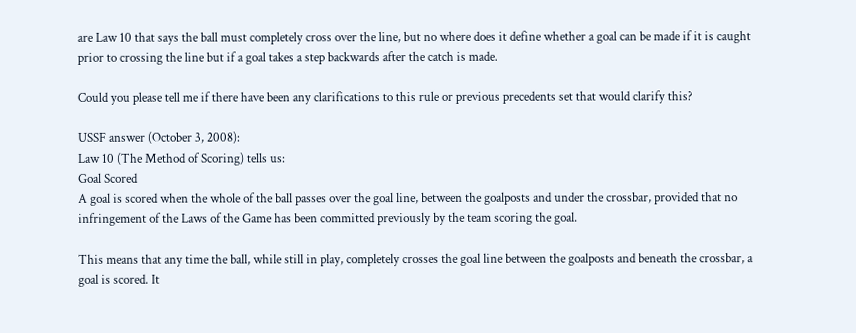are Law 10 that says the ball must completely cross over the line, but no where does it define whether a goal can be made if it is caught prior to crossing the line but if a goal takes a step backwards after the catch is made.

Could you please tell me if there have been any clarifications to this rule or previous precedents set that would clarify this?

USSF answer (October 3, 2008):
Law 10 (The Method of Scoring) tells us:
Goal Scored
A goal is scored when the whole of the ball passes over the goal line, between the goalposts and under the crossbar, provided that no infringement of the Laws of the Game has been committed previously by the team scoring the goal.

This means that any time the ball, while still in play, completely crosses the goal line between the goalposts and beneath the crossbar, a goal is scored. It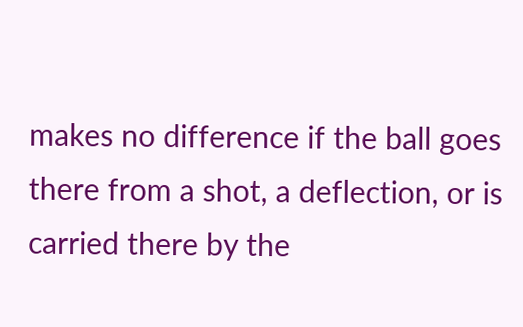makes no difference if the ball goes there from a shot, a deflection, or is carried there by the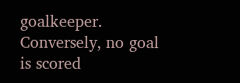goalkeeper. Conversely, no goal is scored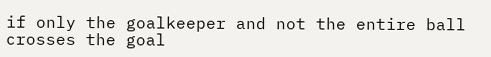if only the goalkeeper and not the entire ball crosses the goal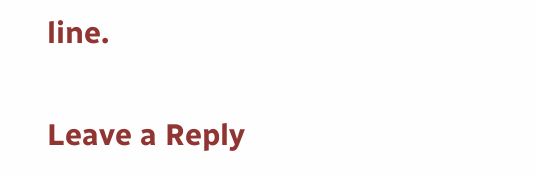line.

Leave a Reply